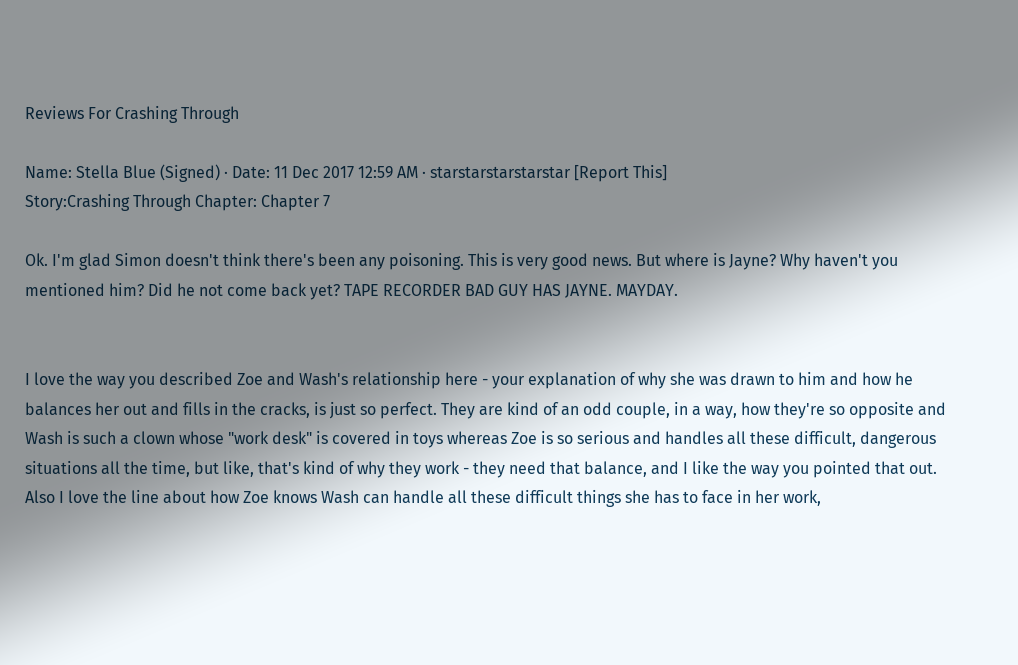Reviews For Crashing Through

Name: Stella Blue (Signed) · Date: 11 Dec 2017 12:59 AM · starstarstarstarstar [Report This]
Story:Crashing Through Chapter: Chapter 7

Ok. I'm glad Simon doesn't think there's been any poisoning. This is very good news. But where is Jayne? Why haven't you mentioned him? Did he not come back yet? TAPE RECORDER BAD GUY HAS JAYNE. MAYDAY.


I love the way you described Zoe and Wash's relationship here - your explanation of why she was drawn to him and how he balances her out and fills in the cracks, is just so perfect. They are kind of an odd couple, in a way, how they're so opposite and Wash is such a clown whose "work desk" is covered in toys whereas Zoe is so serious and handles all these difficult, dangerous situations all the time, but like, that's kind of why they work - they need that balance, and I like the way you pointed that out. Also I love the line about how Zoe knows Wash can handle all these difficult things she has to face in her work,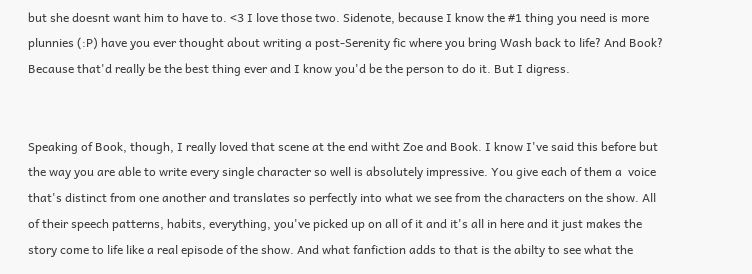but she doesnt want him to have to. <3 I love those two. Sidenote, because I know the #1 thing you need is more plunnies (:P) have you ever thought about writing a post-Serenity fic where you bring Wash back to life? And Book? Because that'd really be the best thing ever and I know you'd be the person to do it. But I digress.


Speaking of Book, though, I really loved that scene at the end witht Zoe and Book. I know I've said this before but the way you are able to write every single character so well is absolutely impressive. You give each of them a  voice that's distinct from one another and translates so perfectly into what we see from the characters on the show. All of their speech patterns, habits, everything, you've picked up on all of it and it's all in here and it just makes the story come to life like a real episode of the show. And what fanfiction adds to that is the abilty to see what the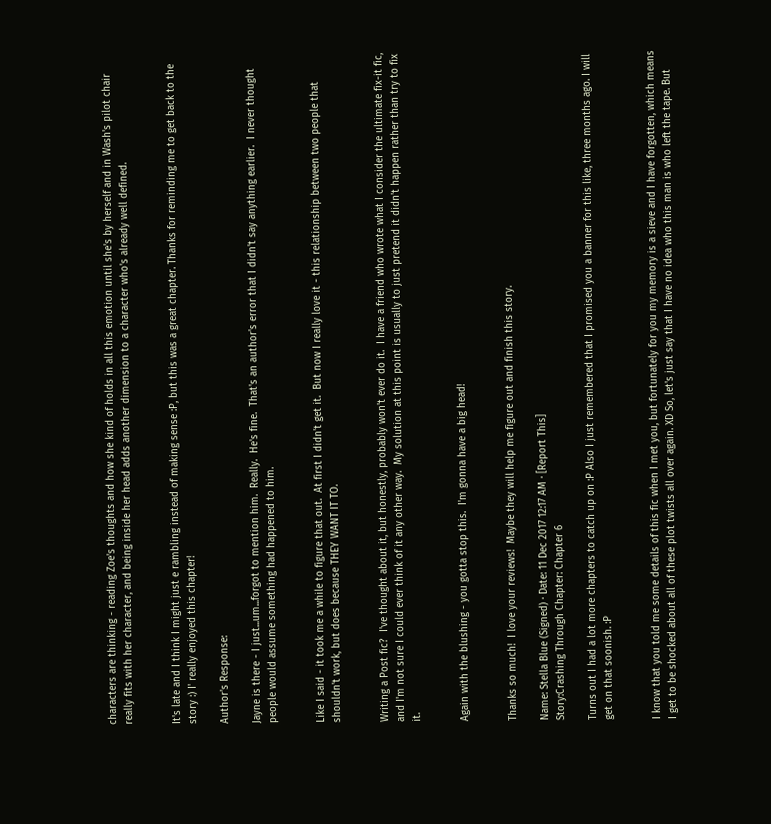characters are thinking - reading Zoe's thoughts and how she kind of holds in all this emotion until she's by herself and in Wash's pilot chair really fits with her character, and being inside her head adds another dimension to a character who's already well defined.


It's late and I think I might just e rambling instead of making sense :P, but this was a great chapter. Thanks for reminding me to get back to the story :) I' really enjoyed this chapter!

Author's Response:

Jayne is there - I just...um...forgot to mention him.  Really.  He's fine.  That's an author's error that I didn't say anything earlier.  I never thought people would assume something had happened to him.


Like I said - it took me a while to figure that out.  At first I didn't get it.  But now I really love it - this relationship between two people that shouldn't work, but does because THEY WANT IT TO.


Writing a Post fic?  I've thought about it, but honestly, probably won't ever do it.  I have a friend who wrote what I consider the ultimate fix-it fic, and I'm not sure I could ever think of it any other way.  My solution at this point is usually to just pretend it didn't happen rather than try to fix it.


Again with the blushing - you gotta stop this.  I'm gonna have a big head!


Thanks so much!  I love your reviews!  Maybe they will help me figure out and finish this story.

Name: Stella Blue (Signed) · Date: 11 Dec 2017 12:17 AM · [Report This]
Story:Crashing Through Chapter: Chapter 6

Turns out I had a lot more chapters to catch up on :P Also I just remembered that I promised you a banner for this like, three months ago. I will get on that soonish. :P


I know that you told me some details of this fic when I met you, but fortunately for you my memory is a sieve and I have forgotten, which means I get to be shocked about all of these plot twists all over again. XD So, let's just say that I have no idea who this man is who left the tape. But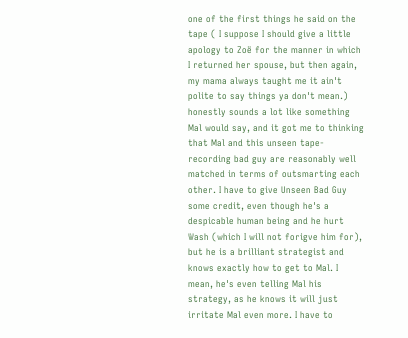one of the first things he said on the tape ( I suppose I should give a little apology to Zoë for the manner in which I returned her spouse, but then again, my mama always taught me it ain't polite to say things ya don't mean.) honestly sounds a lot like something Mal would say, and it got me to thinking that Mal and this unseen tape-recording bad guy are reasonably well matched in terms of outsmarting each other. I have to give Unseen Bad Guy some credit, even though he's a despicable human being and he hurt Wash (which I will not forigve him for), but he is a brilliant strategist and knows exactly how to get to Mal. I mean, he's even telling Mal his strategy, as he knows it will just irritate Mal even more. I have to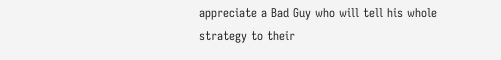appreciate a Bad Guy who will tell his whole strategy to their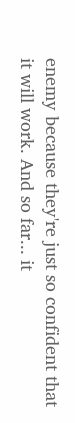enemy because they're just so confident that it will work. And so far... it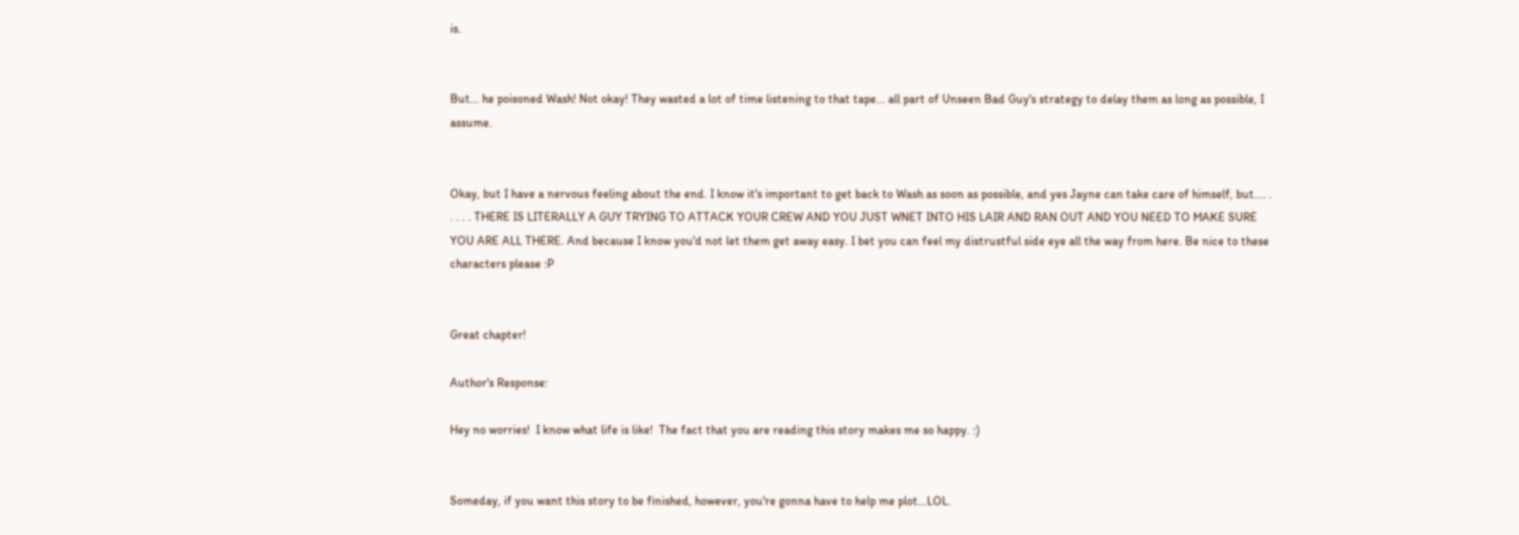is.


But... he poisoned Wash! Not okay! They wasted a lot of time listening to that tape... all part of Unseen Bad Guy's strategy to delay them as long as possible, I assume.


Okay, but I have a nervous feeling about the end. I know it's important to get back to Wash as soon as possible, and yes Jayne can take care of himself, but.... . . . . . THERE IS LITERALLY A GUY TRYING TO ATTACK YOUR CREW AND YOU JUST WNET INTO HIS LAIR AND RAN OUT AND YOU NEED TO MAKE SURE YOU ARE ALL THERE. And because I know you'd not let them get away easy. I bet you can feel my distrustful side eye all the way from here. Be nice to these characters please :P


Great chapter!

Author's Response:

Hey no worries!  I know what life is like!  The fact that you are reading this story makes me so happy. :)


Someday, if you want this story to be finished, however, you're gonna have to help me plot...LOL.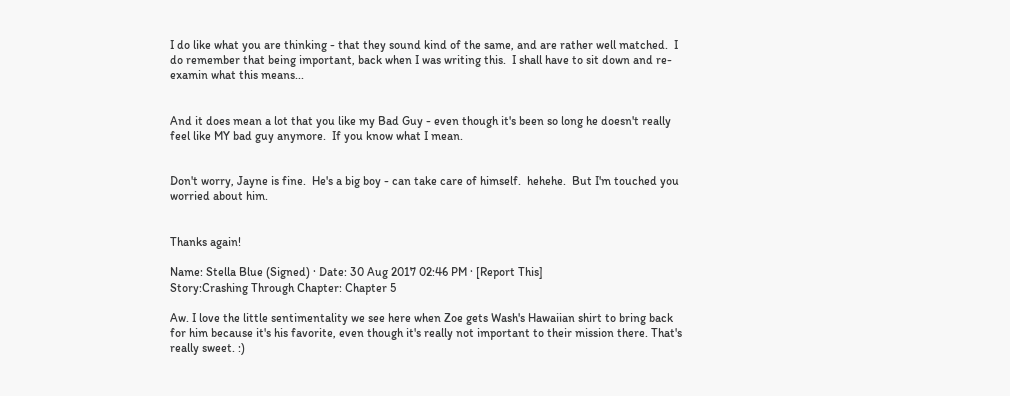I do like what you are thinking - that they sound kind of the same, and are rather well matched.  I do remember that being important, back when I was writing this.  I shall have to sit down and re-examin what this means...


And it does mean a lot that you like my Bad Guy - even though it's been so long he doesn't really feel like MY bad guy anymore.  If you know what I mean.


Don't worry, Jayne is fine.  He's a big boy - can take care of himself.  hehehe.  But I'm touched you worried about him.


Thanks again!

Name: Stella Blue (Signed) · Date: 30 Aug 2017 02:46 PM · [Report This]
Story:Crashing Through Chapter: Chapter 5

Aw. I love the little sentimentality we see here when Zoe gets Wash's Hawaiian shirt to bring back for him because it's his favorite, even though it's really not important to their mission there. That's really sweet. :)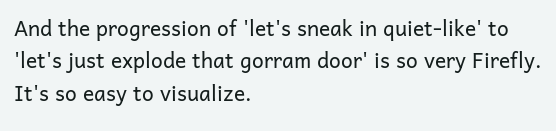And the progression of 'let's sneak in quiet-like' to 'let's just explode that gorram door' is so very Firefly. It's so easy to visualize.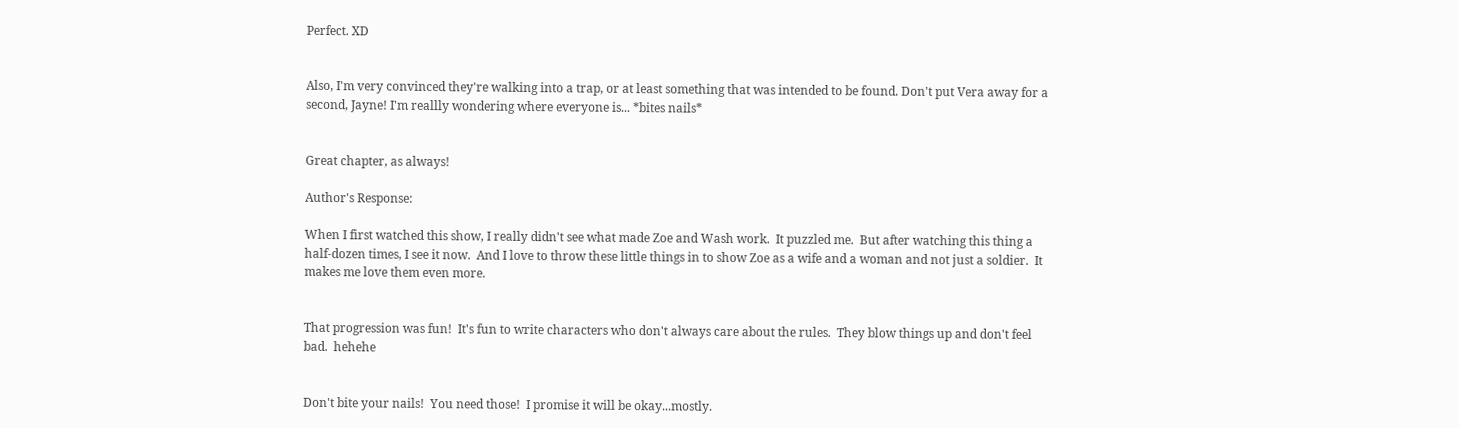Perfect. XD


Also, I'm very convinced they're walking into a trap, or at least something that was intended to be found. Don't put Vera away for a second, Jayne! I'm reallly wondering where everyone is... *bites nails*


Great chapter, as always!

Author's Response:

When I first watched this show, I really didn't see what made Zoe and Wash work.  It puzzled me.  But after watching this thing a half-dozen times, I see it now.  And I love to throw these little things in to show Zoe as a wife and a woman and not just a soldier.  It makes me love them even more.


That progression was fun!  It's fun to write characters who don't always care about the rules.  They blow things up and don't feel bad.  hehehe


Don't bite your nails!  You need those!  I promise it will be okay...mostly.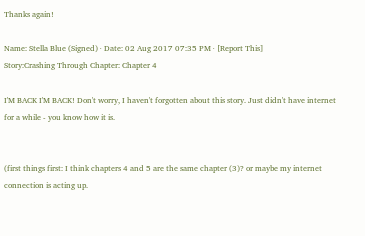Thanks again!

Name: Stella Blue (Signed) · Date: 02 Aug 2017 07:35 PM · [Report This]
Story:Crashing Through Chapter: Chapter 4

I'M BACK I'M BACK! Don't worry, I haven't forgotten about this story. Just didn't have internet for a while - you know how it is.


(first things first: I think chapters 4 and 5 are the same chapter (3)? or maybe my internet connection is acting up.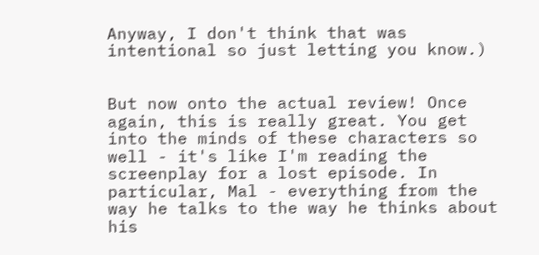Anyway, I don't think that was intentional so just letting you know.)


But now onto the actual review! Once again, this is really great. You get into the minds of these characters so well - it's like I'm reading the screenplay for a lost episode. In particular, Mal - everything from the way he talks to the way he thinks about his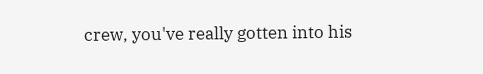crew, you've really gotten into his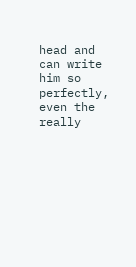head and can write him so perfectly, even the really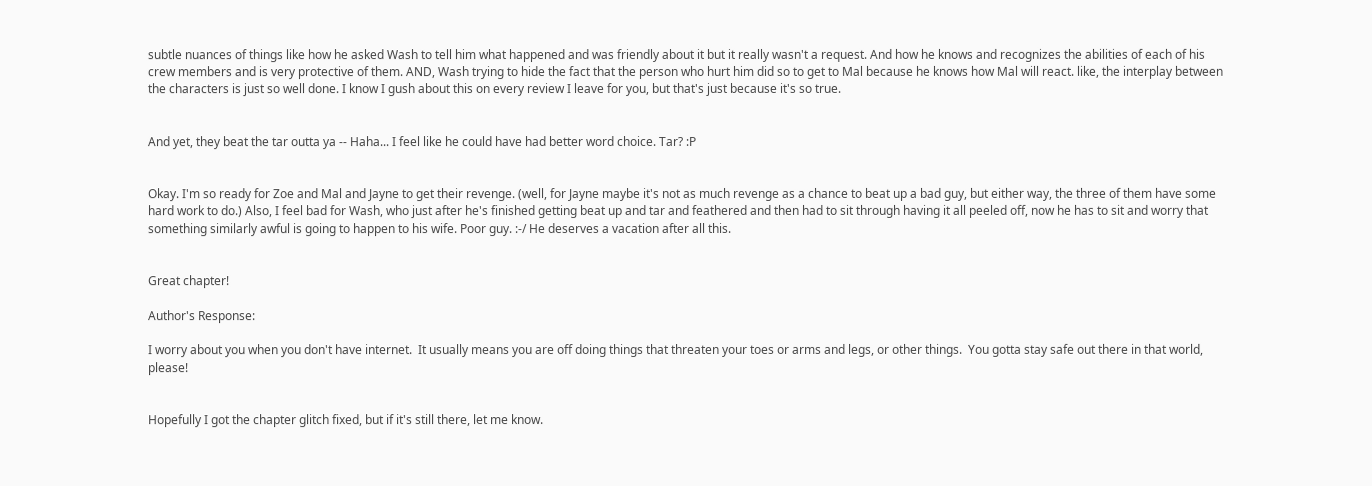subtle nuances of things like how he asked Wash to tell him what happened and was friendly about it but it really wasn't a request. And how he knows and recognizes the abilities of each of his crew members and is very protective of them. AND, Wash trying to hide the fact that the person who hurt him did so to get to Mal because he knows how Mal will react. like, the interplay between the characters is just so well done. I know I gush about this on every review I leave for you, but that's just because it's so true.


And yet, they beat the tar outta ya -- Haha... I feel like he could have had better word choice. Tar? :P


Okay. I'm so ready for Zoe and Mal and Jayne to get their revenge. (well, for Jayne maybe it's not as much revenge as a chance to beat up a bad guy, but either way, the three of them have some hard work to do.) Also, I feel bad for Wash, who just after he's finished getting beat up and tar and feathered and then had to sit through having it all peeled off, now he has to sit and worry that something similarly awful is going to happen to his wife. Poor guy. :-/ He deserves a vacation after all this.


Great chapter!

Author's Response:

I worry about you when you don't have internet.  It usually means you are off doing things that threaten your toes or arms and legs, or other things.  You gotta stay safe out there in that world, please!


Hopefully I got the chapter glitch fixed, but if it's still there, let me know.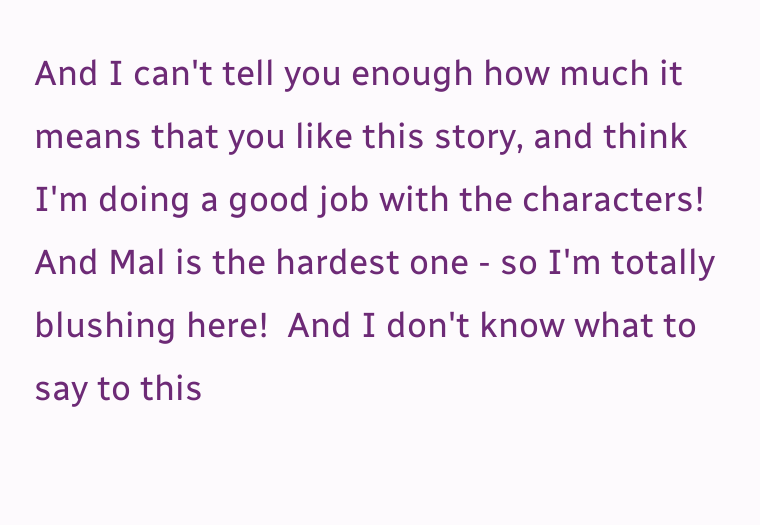And I can't tell you enough how much it means that you like this story, and think I'm doing a good job with the characters!  And Mal is the hardest one - so I'm totally blushing here!  And I don't know what to say to this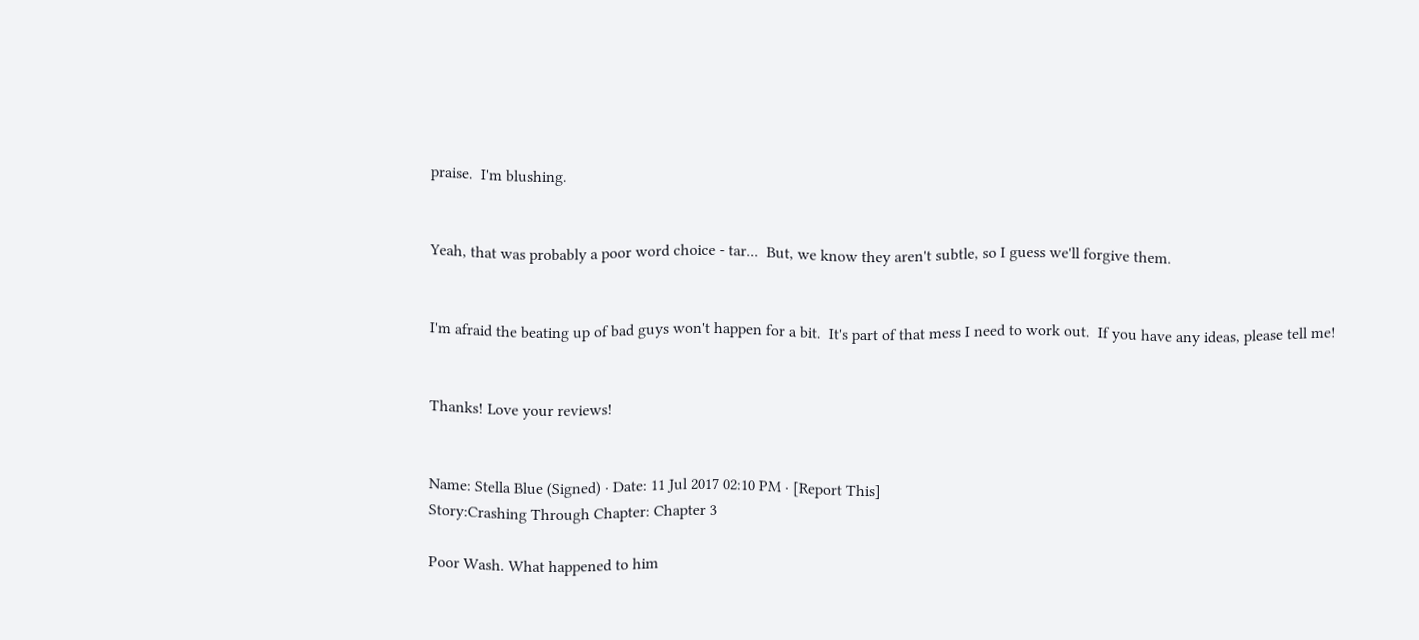praise.  I'm blushing.


Yeah, that was probably a poor word choice - tar...  But, we know they aren't subtle, so I guess we'll forgive them.


I'm afraid the beating up of bad guys won't happen for a bit.  It's part of that mess I need to work out.  If you have any ideas, please tell me!


Thanks! Love your reviews!


Name: Stella Blue (Signed) · Date: 11 Jul 2017 02:10 PM · [Report This]
Story:Crashing Through Chapter: Chapter 3

Poor Wash. What happened to him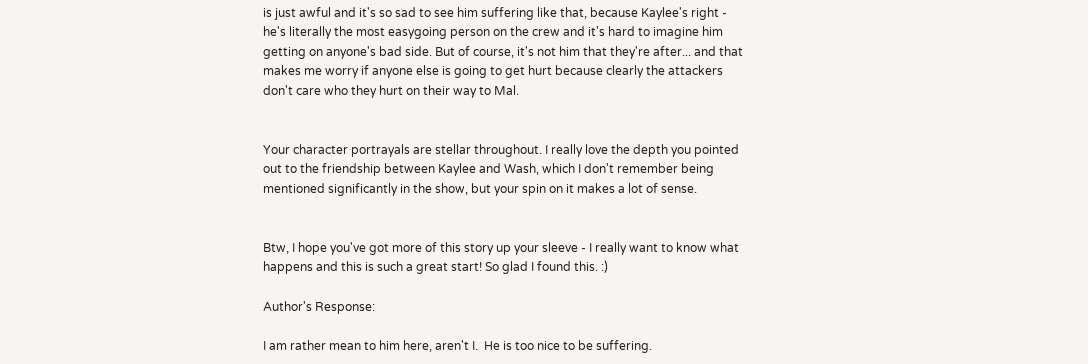is just awful and it's so sad to see him suffering like that, because Kaylee's right - he's literally the most easygoing person on the crew and it's hard to imagine him getting on anyone's bad side. But of course, it's not him that they're after... and that makes me worry if anyone else is going to get hurt because clearly the attackers don't care who they hurt on their way to Mal.


Your character portrayals are stellar throughout. I really love the depth you pointed out to the friendship between Kaylee and Wash, which I don't remember being mentioned significantly in the show, but your spin on it makes a lot of sense.


Btw, I hope you've got more of this story up your sleeve - I really want to know what happens and this is such a great start! So glad I found this. :)

Author's Response:

I am rather mean to him here, aren't I.  He is too nice to be suffering.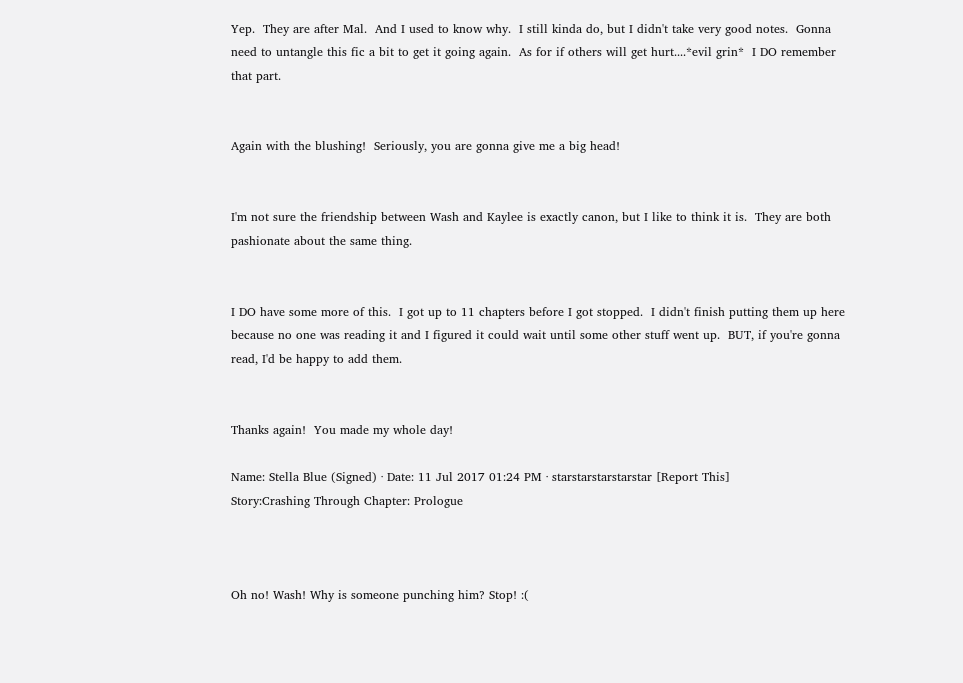Yep.  They are after Mal.  And I used to know why.  I still kinda do, but I didn't take very good notes.  Gonna need to untangle this fic a bit to get it going again.  As for if others will get hurt....*evil grin*  I DO remember that part.


Again with the blushing!  Seriously, you are gonna give me a big head!


I'm not sure the friendship between Wash and Kaylee is exactly canon, but I like to think it is.  They are both pashionate about the same thing.


I DO have some more of this.  I got up to 11 chapters before I got stopped.  I didn't finish putting them up here because no one was reading it and I figured it could wait until some other stuff went up.  BUT, if you're gonna read, I'd be happy to add them.


Thanks again!  You made my whole day!

Name: Stella Blue (Signed) · Date: 11 Jul 2017 01:24 PM · starstarstarstarstar [Report This]
Story:Crashing Through Chapter: Prologue



Oh no! Wash! Why is someone punching him? Stop! :(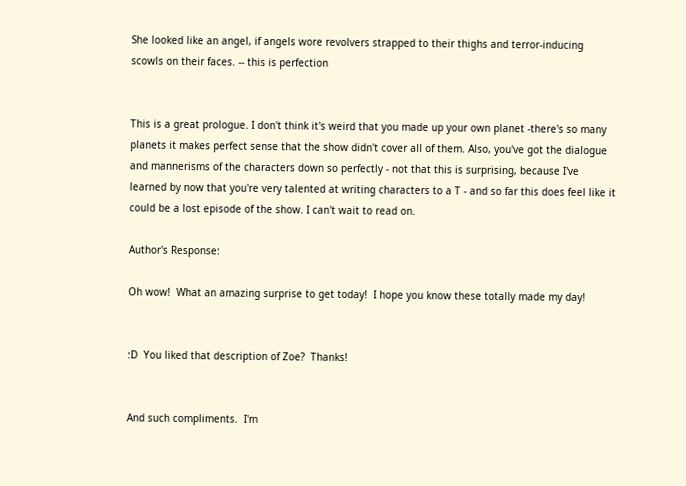She looked like an angel, if angels wore revolvers strapped to their thighs and terror-inducing scowls on their faces. -- this is perfection


This is a great prologue. I don't think it's weird that you made up your own planet -there's so many planets it makes perfect sense that the show didn't cover all of them. Also, you've got the dialogue and mannerisms of the characters down so perfectly - not that this is surprising, because I've learned by now that you're very talented at writing characters to a T - and so far this does feel like it could be a lost episode of the show. I can't wait to read on.

Author's Response:

Oh wow!  What an amazing surprise to get today!  I hope you know these totally made my day!


:D  You liked that description of Zoe?  Thanks!


And such compliments.  I'm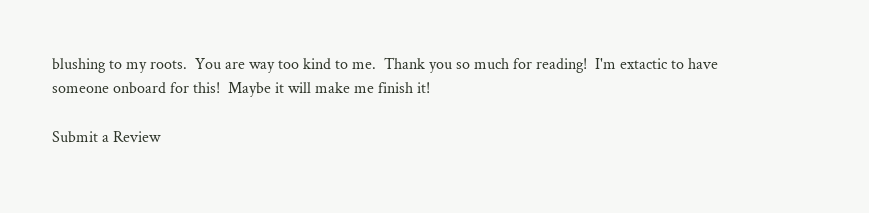blushing to my roots.  You are way too kind to me.  Thank you so much for reading!  I'm extactic to have someone onboard for this!  Maybe it will make me finish it!

Submit a Review